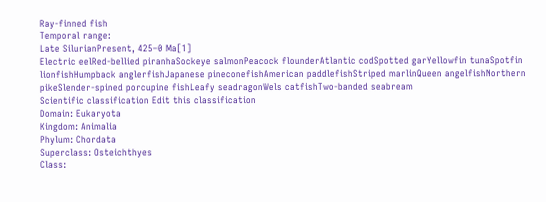Ray-finned fish
Temporal range:
Late SilurianPresent, 425–0 Ma[1]
Electric eelRed-bellied piranhaSockeye salmonPeacock flounderAtlantic codSpotted garYellowfin tunaSpotfin lionfishHumpback anglerfishJapanese pineconefishAmerican paddlefishStriped marlinQueen angelfishNorthern pikeSlender-spined porcupine fishLeafy seadragonWels catfishTwo-banded seabream
Scientific classification Edit this classification
Domain: Eukaryota
Kingdom: Animalia
Phylum: Chordata
Superclass: Osteichthyes
Class: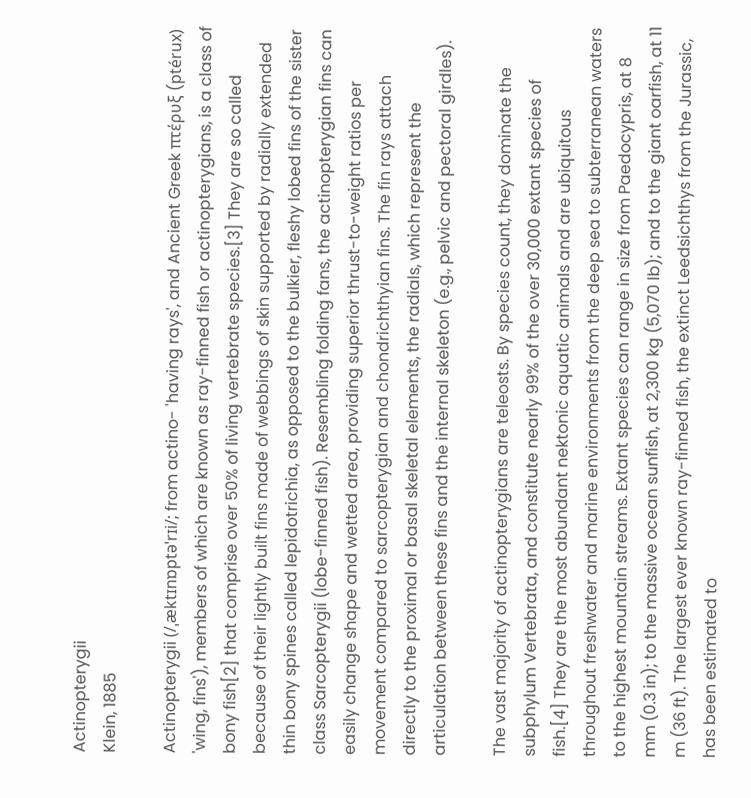Actinopterygii
Klein, 1885

Actinopterygii (/ˌæktɪnɒptəˈrɪi/; from actino- 'having rays', and Ancient Greek πτέρυξ (ptérux) 'wing, fins'), members of which are known as ray-finned fish or actinopterygians, is a class of bony fish[2] that comprise over 50% of living vertebrate species.[3] They are so called because of their lightly built fins made of webbings of skin supported by radially extended thin bony spines called lepidotrichia, as opposed to the bulkier, fleshy lobed fins of the sister class Sarcopterygii (lobe-finned fish). Resembling folding fans, the actinopterygian fins can easily change shape and wetted area, providing superior thrust-to-weight ratios per movement compared to sarcopterygian and chondrichthyian fins. The fin rays attach directly to the proximal or basal skeletal elements, the radials, which represent the articulation between these fins and the internal skeleton (e.g., pelvic and pectoral girdles).

The vast majority of actinopterygians are teleosts. By species count, they dominate the subphylum Vertebrata, and constitute nearly 99% of the over 30,000 extant species of fish.[4] They are the most abundant nektonic aquatic animals and are ubiquitous throughout freshwater and marine environments from the deep sea to subterranean waters to the highest mountain streams. Extant species can range in size from Paedocypris, at 8 mm (0.3 in); to the massive ocean sunfish, at 2,300 kg (5,070 lb); and to the giant oarfish, at 11 m (36 ft). The largest ever known ray-finned fish, the extinct Leedsichthys from the Jurassic, has been estimated to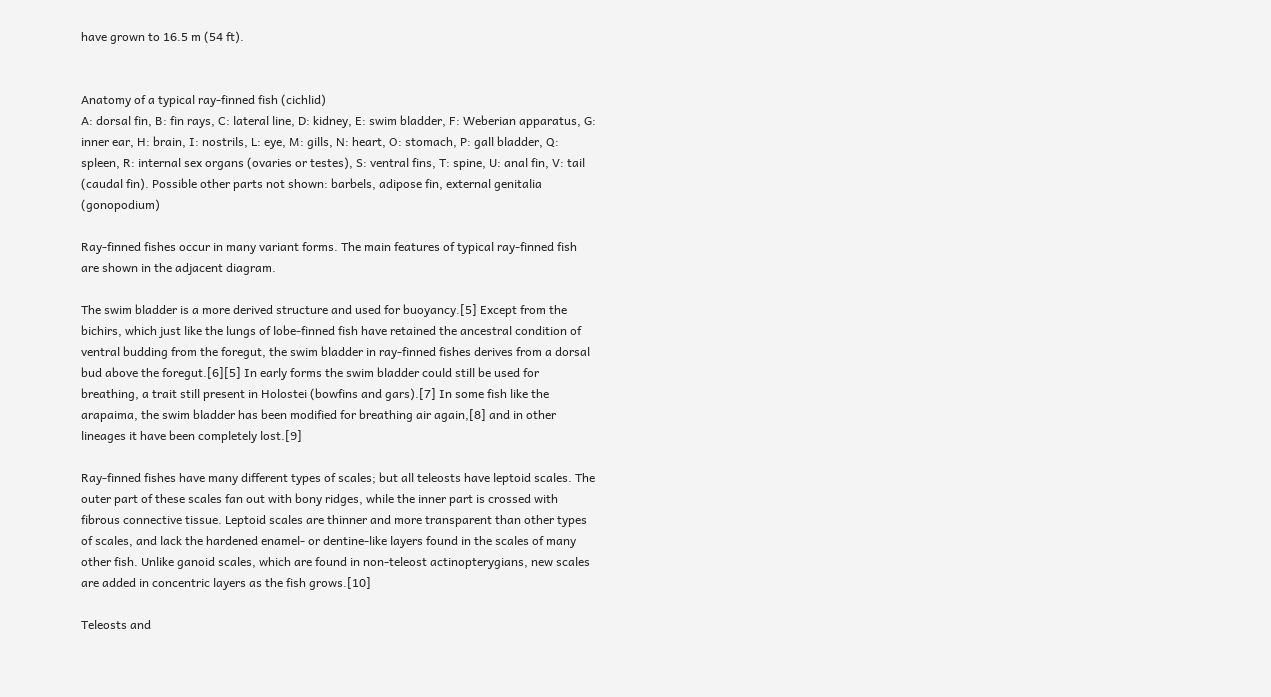have grown to 16.5 m (54 ft).


Anatomy of a typical ray-finned fish (cichlid)
A: dorsal fin, B: fin rays, C: lateral line, D: kidney, E: swim bladder, F: Weberian apparatus, G: inner ear, H: brain, I: nostrils, L: eye, M: gills, N: heart, O: stomach, P: gall bladder, Q: spleen, R: internal sex organs (ovaries or testes), S: ventral fins, T: spine, U: anal fin, V: tail (caudal fin). Possible other parts not shown: barbels, adipose fin, external genitalia (gonopodium)

Ray-finned fishes occur in many variant forms. The main features of typical ray-finned fish are shown in the adjacent diagram.

The swim bladder is a more derived structure and used for buoyancy.[5] Except from the bichirs, which just like the lungs of lobe-finned fish have retained the ancestral condition of ventral budding from the foregut, the swim bladder in ray-finned fishes derives from a dorsal bud above the foregut.[6][5] In early forms the swim bladder could still be used for breathing, a trait still present in Holostei (bowfins and gars).[7] In some fish like the arapaima, the swim bladder has been modified for breathing air again,[8] and in other lineages it have been completely lost.[9]

Ray-finned fishes have many different types of scales; but all teleosts have leptoid scales. The outer part of these scales fan out with bony ridges, while the inner part is crossed with fibrous connective tissue. Leptoid scales are thinner and more transparent than other types of scales, and lack the hardened enamel- or dentine-like layers found in the scales of many other fish. Unlike ganoid scales, which are found in non-teleost actinopterygians, new scales are added in concentric layers as the fish grows.[10]

Teleosts and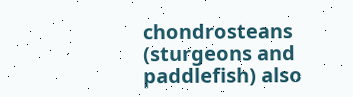chondrosteans (sturgeons and paddlefish) also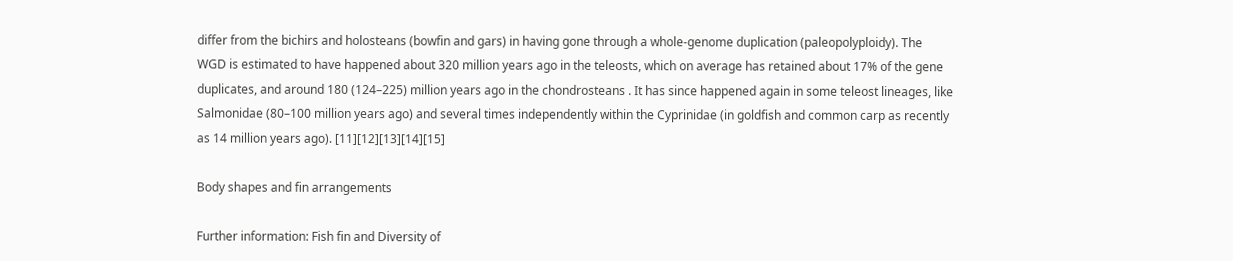differ from the bichirs and holosteans (bowfin and gars) in having gone through a whole-genome duplication (paleopolyploidy). The WGD is estimated to have happened about 320 million years ago in the teleosts, which on average has retained about 17% of the gene duplicates, and around 180 (124–225) million years ago in the chondrosteans . It has since happened again in some teleost lineages, like Salmonidae (80–100 million years ago) and several times independently within the Cyprinidae (in goldfish and common carp as recently as 14 million years ago). [11][12][13][14][15]

Body shapes and fin arrangements

Further information: Fish fin and Diversity of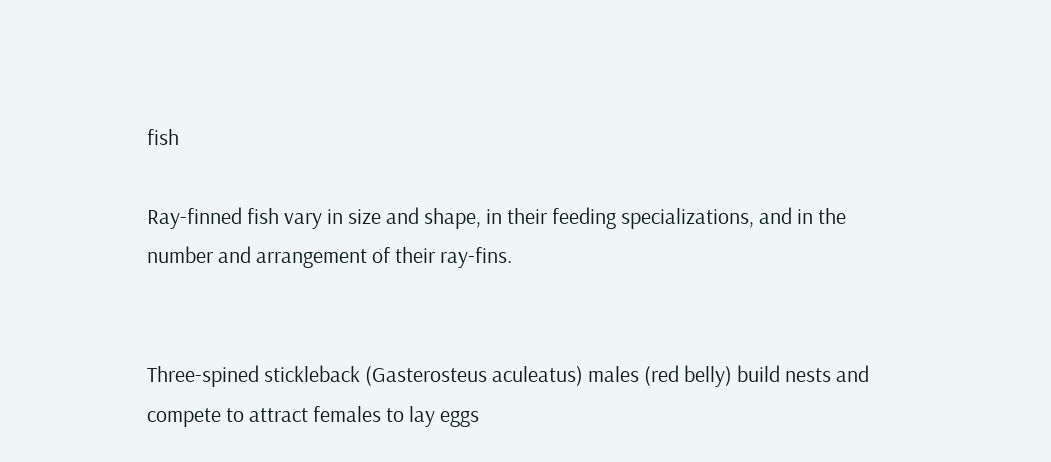fish

Ray-finned fish vary in size and shape, in their feeding specializations, and in the number and arrangement of their ray-fins.


Three-spined stickleback (Gasterosteus aculeatus) males (red belly) build nests and compete to attract females to lay eggs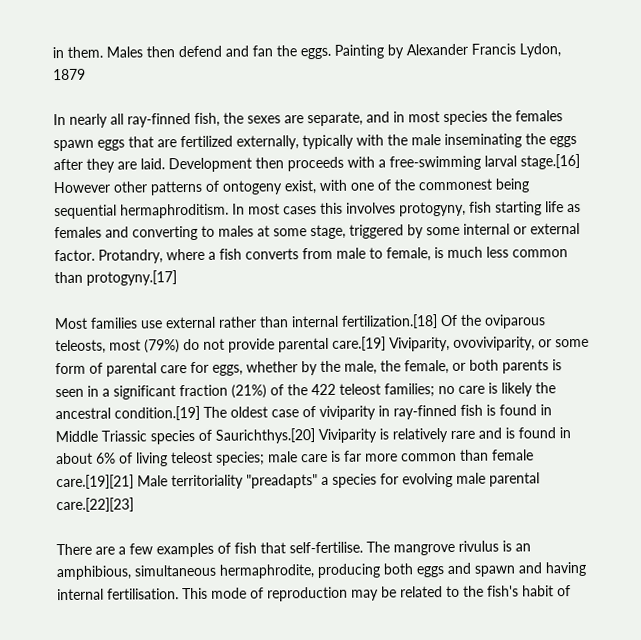in them. Males then defend and fan the eggs. Painting by Alexander Francis Lydon, 1879

In nearly all ray-finned fish, the sexes are separate, and in most species the females spawn eggs that are fertilized externally, typically with the male inseminating the eggs after they are laid. Development then proceeds with a free-swimming larval stage.[16] However other patterns of ontogeny exist, with one of the commonest being sequential hermaphroditism. In most cases this involves protogyny, fish starting life as females and converting to males at some stage, triggered by some internal or external factor. Protandry, where a fish converts from male to female, is much less common than protogyny.[17]

Most families use external rather than internal fertilization.[18] Of the oviparous teleosts, most (79%) do not provide parental care.[19] Viviparity, ovoviviparity, or some form of parental care for eggs, whether by the male, the female, or both parents is seen in a significant fraction (21%) of the 422 teleost families; no care is likely the ancestral condition.[19] The oldest case of viviparity in ray-finned fish is found in Middle Triassic species of Saurichthys.[20] Viviparity is relatively rare and is found in about 6% of living teleost species; male care is far more common than female care.[19][21] Male territoriality "preadapts" a species for evolving male parental care.[22][23]

There are a few examples of fish that self-fertilise. The mangrove rivulus is an amphibious, simultaneous hermaphrodite, producing both eggs and spawn and having internal fertilisation. This mode of reproduction may be related to the fish's habit of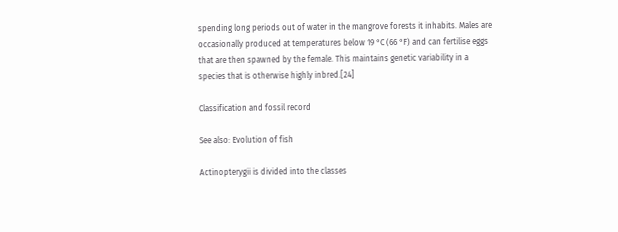spending long periods out of water in the mangrove forests it inhabits. Males are occasionally produced at temperatures below 19 °C (66 °F) and can fertilise eggs that are then spawned by the female. This maintains genetic variability in a species that is otherwise highly inbred.[24]

Classification and fossil record

See also: Evolution of fish

Actinopterygii is divided into the classes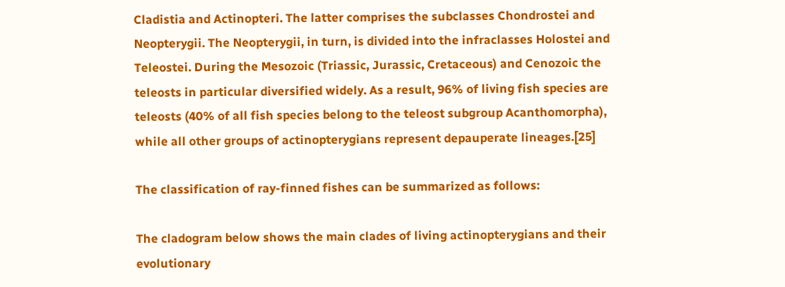Cladistia and Actinopteri. The latter comprises the subclasses Chondrostei and Neopterygii. The Neopterygii, in turn, is divided into the infraclasses Holostei and Teleostei. During the Mesozoic (Triassic, Jurassic, Cretaceous) and Cenozoic the teleosts in particular diversified widely. As a result, 96% of living fish species are teleosts (40% of all fish species belong to the teleost subgroup Acanthomorpha), while all other groups of actinopterygians represent depauperate lineages.[25]

The classification of ray-finned fishes can be summarized as follows:

The cladogram below shows the main clades of living actinopterygians and their evolutionary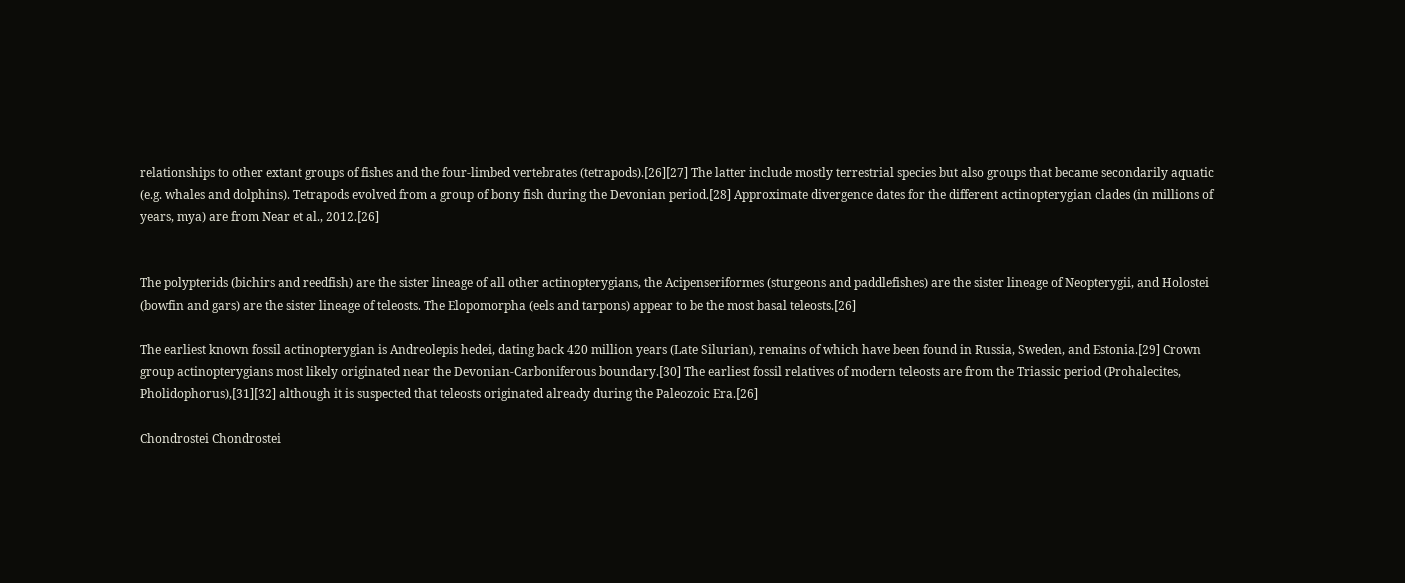relationships to other extant groups of fishes and the four-limbed vertebrates (tetrapods).[26][27] The latter include mostly terrestrial species but also groups that became secondarily aquatic (e.g. whales and dolphins). Tetrapods evolved from a group of bony fish during the Devonian period.[28] Approximate divergence dates for the different actinopterygian clades (in millions of years, mya) are from Near et al., 2012.[26]


The polypterids (bichirs and reedfish) are the sister lineage of all other actinopterygians, the Acipenseriformes (sturgeons and paddlefishes) are the sister lineage of Neopterygii, and Holostei (bowfin and gars) are the sister lineage of teleosts. The Elopomorpha (eels and tarpons) appear to be the most basal teleosts.[26]

The earliest known fossil actinopterygian is Andreolepis hedei, dating back 420 million years (Late Silurian), remains of which have been found in Russia, Sweden, and Estonia.[29] Crown group actinopterygians most likely originated near the Devonian-Carboniferous boundary.[30] The earliest fossil relatives of modern teleosts are from the Triassic period (Prohalecites, Pholidophorus),[31][32] although it is suspected that teleosts originated already during the Paleozoic Era.[26]

Chondrostei Chondrostei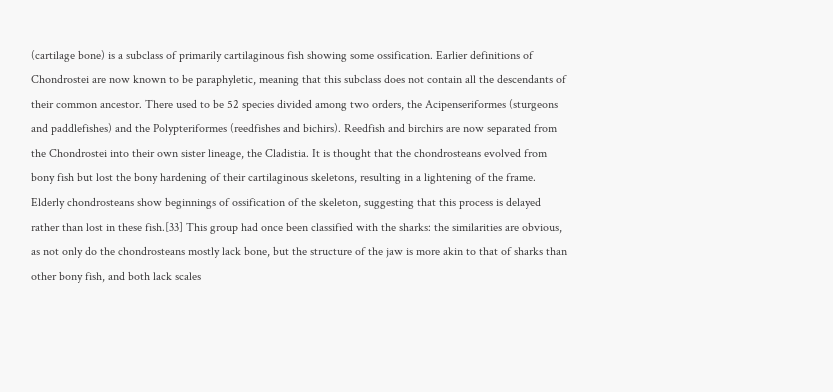(cartilage bone) is a subclass of primarily cartilaginous fish showing some ossification. Earlier definitions of Chondrostei are now known to be paraphyletic, meaning that this subclass does not contain all the descendants of their common ancestor. There used to be 52 species divided among two orders, the Acipenseriformes (sturgeons and paddlefishes) and the Polypteriformes (reedfishes and bichirs). Reedfish and birchirs are now separated from the Chondrostei into their own sister lineage, the Cladistia. It is thought that the chondrosteans evolved from bony fish but lost the bony hardening of their cartilaginous skeletons, resulting in a lightening of the frame. Elderly chondrosteans show beginnings of ossification of the skeleton, suggesting that this process is delayed rather than lost in these fish.[33] This group had once been classified with the sharks: the similarities are obvious, as not only do the chondrosteans mostly lack bone, but the structure of the jaw is more akin to that of sharks than other bony fish, and both lack scales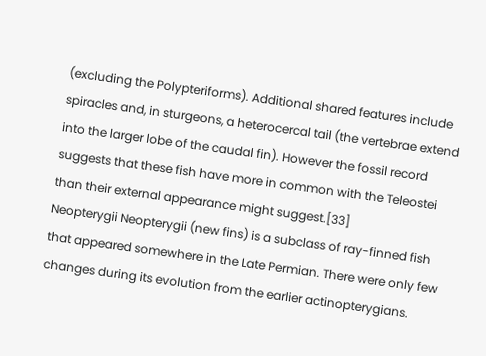(excluding the Polypteriforms). Additional shared features include spiracles and, in sturgeons, a heterocercal tail (the vertebrae extend into the larger lobe of the caudal fin). However the fossil record suggests that these fish have more in common with the Teleostei than their external appearance might suggest.[33]
Neopterygii Neopterygii (new fins) is a subclass of ray-finned fish that appeared somewhere in the Late Permian. There were only few changes during its evolution from the earlier actinopterygians.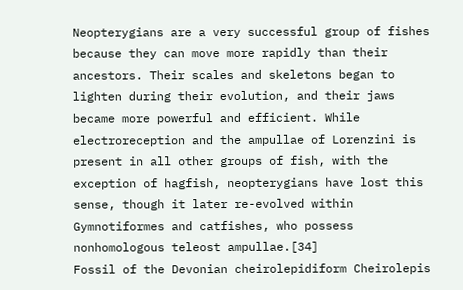Neopterygians are a very successful group of fishes because they can move more rapidly than their ancestors. Their scales and skeletons began to lighten during their evolution, and their jaws became more powerful and efficient. While electroreception and the ampullae of Lorenzini is present in all other groups of fish, with the exception of hagfish, neopterygians have lost this sense, though it later re-evolved within Gymnotiformes and catfishes, who possess nonhomologous teleost ampullae.[34]
Fossil of the Devonian cheirolepidiform Cheirolepis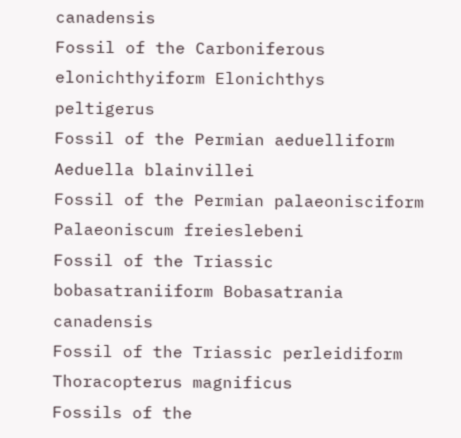canadensis
Fossil of the Carboniferous elonichthyiform Elonichthys peltigerus
Fossil of the Permian aeduelliform Aeduella blainvillei
Fossil of the Permian palaeonisciform Palaeoniscum freieslebeni
Fossil of the Triassic bobasatraniiform Bobasatrania canadensis
Fossil of the Triassic perleidiform Thoracopterus magnificus
Fossils of the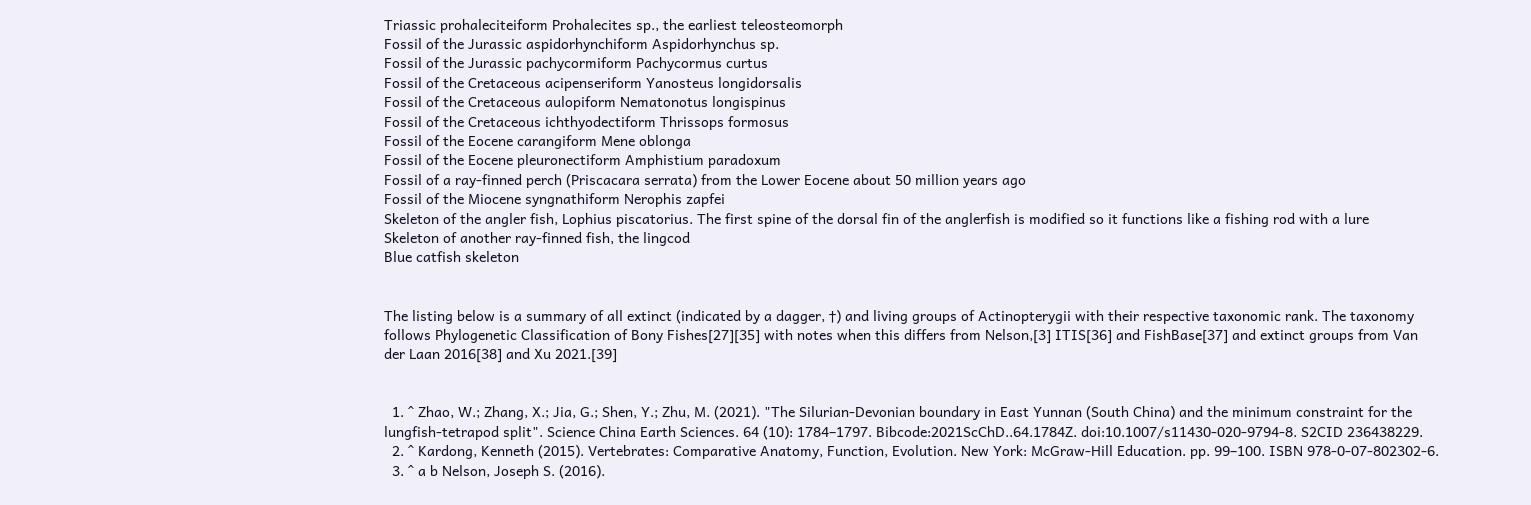Triassic prohaleciteiform Prohalecites sp., the earliest teleosteomorph
Fossil of the Jurassic aspidorhynchiform Aspidorhynchus sp.
Fossil of the Jurassic pachycormiform Pachycormus curtus
Fossil of the Cretaceous acipenseriform Yanosteus longidorsalis
Fossil of the Cretaceous aulopiform Nematonotus longispinus
Fossil of the Cretaceous ichthyodectiform Thrissops formosus
Fossil of the Eocene carangiform Mene oblonga
Fossil of the Eocene pleuronectiform Amphistium paradoxum
Fossil of a ray-finned perch (Priscacara serrata) from the Lower Eocene about 50 million years ago
Fossil of the Miocene syngnathiform Nerophis zapfei
Skeleton of the angler fish, Lophius piscatorius. The first spine of the dorsal fin of the anglerfish is modified so it functions like a fishing rod with a lure
Skeleton of another ray-finned fish, the lingcod
Blue catfish skeleton


The listing below is a summary of all extinct (indicated by a dagger, †) and living groups of Actinopterygii with their respective taxonomic rank. The taxonomy follows Phylogenetic Classification of Bony Fishes[27][35] with notes when this differs from Nelson,[3] ITIS[36] and FishBase[37] and extinct groups from Van der Laan 2016[38] and Xu 2021.[39]


  1. ^ Zhao, W.; Zhang, X.; Jia, G.; Shen, Y.; Zhu, M. (2021). "The Silurian-Devonian boundary in East Yunnan (South China) and the minimum constraint for the lungfish-tetrapod split". Science China Earth Sciences. 64 (10): 1784–1797. Bibcode:2021ScChD..64.1784Z. doi:10.1007/s11430-020-9794-8. S2CID 236438229.
  2. ^ Kardong, Kenneth (2015). Vertebrates: Comparative Anatomy, Function, Evolution. New York: McGraw-Hill Education. pp. 99–100. ISBN 978-0-07-802302-6.
  3. ^ a b Nelson, Joseph S. (2016).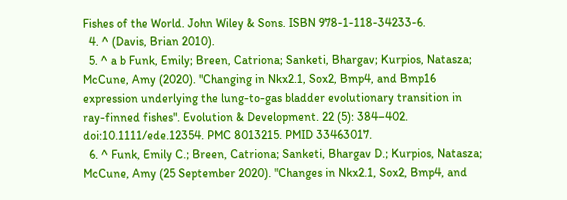Fishes of the World. John Wiley & Sons. ISBN 978-1-118-34233-6.
  4. ^ (Davis, Brian 2010).
  5. ^ a b Funk, Emily; Breen, Catriona; Sanketi, Bhargav; Kurpios, Natasza; McCune, Amy (2020). "Changing in Nkx2.1, Sox2, Bmp4, and Bmp16 expression underlying the lung-to-gas bladder evolutionary transition in ray-finned fishes". Evolution & Development. 22 (5): 384–402. doi:10.1111/ede.12354. PMC 8013215. PMID 33463017.
  6. ^ Funk, Emily C.; Breen, Catriona; Sanketi, Bhargav D.; Kurpios, Natasza; McCune, Amy (25 September 2020). "Changes in Nkx2.1, Sox2, Bmp4, and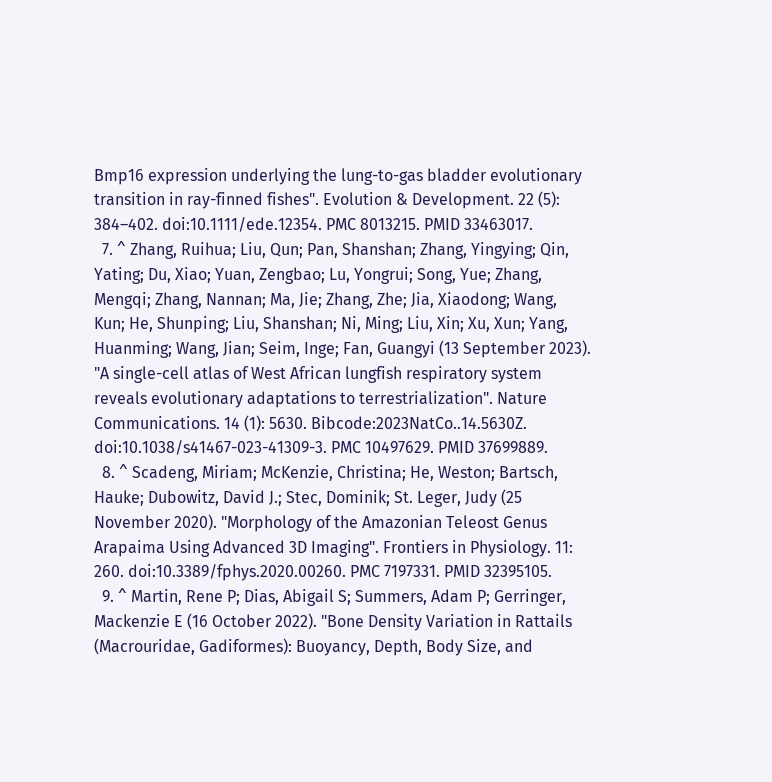Bmp16 expression underlying the lung-to-gas bladder evolutionary transition in ray-finned fishes". Evolution & Development. 22 (5): 384–402. doi:10.1111/ede.12354. PMC 8013215. PMID 33463017.
  7. ^ Zhang, Ruihua; Liu, Qun; Pan, Shanshan; Zhang, Yingying; Qin, Yating; Du, Xiao; Yuan, Zengbao; Lu, Yongrui; Song, Yue; Zhang, Mengqi; Zhang, Nannan; Ma, Jie; Zhang, Zhe; Jia, Xiaodong; Wang, Kun; He, Shunping; Liu, Shanshan; Ni, Ming; Liu, Xin; Xu, Xun; Yang, Huanming; Wang, Jian; Seim, Inge; Fan, Guangyi (13 September 2023). "A single-cell atlas of West African lungfish respiratory system reveals evolutionary adaptations to terrestrialization". Nature Communications. 14 (1): 5630. Bibcode:2023NatCo..14.5630Z. doi:10.1038/s41467-023-41309-3. PMC 10497629. PMID 37699889.
  8. ^ Scadeng, Miriam; McKenzie, Christina; He, Weston; Bartsch, Hauke; Dubowitz, David J.; Stec, Dominik; St. Leger, Judy (25 November 2020). "Morphology of the Amazonian Teleost Genus Arapaima Using Advanced 3D Imaging". Frontiers in Physiology. 11: 260. doi:10.3389/fphys.2020.00260. PMC 7197331. PMID 32395105.
  9. ^ Martin, Rene P; Dias, Abigail S; Summers, Adam P; Gerringer, Mackenzie E (16 October 2022). "Bone Density Variation in Rattails (Macrouridae, Gadiformes): Buoyancy, Depth, Body Size, and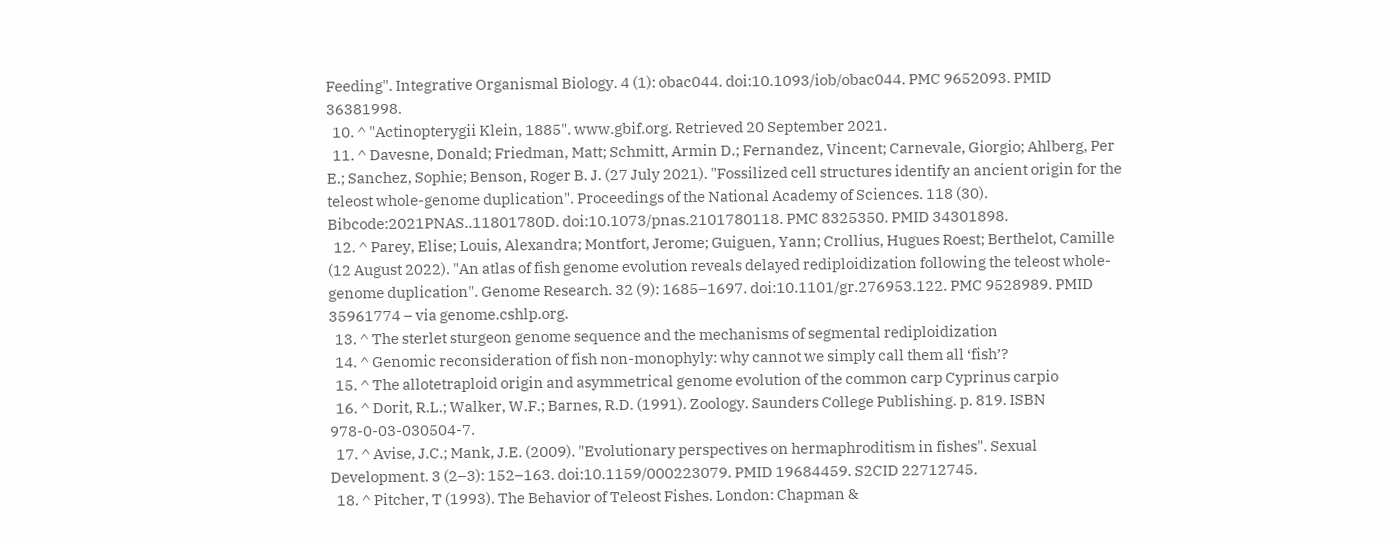Feeding". Integrative Organismal Biology. 4 (1): obac044. doi:10.1093/iob/obac044. PMC 9652093. PMID 36381998.
  10. ^ "Actinopterygii Klein, 1885". www.gbif.org. Retrieved 20 September 2021.
  11. ^ Davesne, Donald; Friedman, Matt; Schmitt, Armin D.; Fernandez, Vincent; Carnevale, Giorgio; Ahlberg, Per E.; Sanchez, Sophie; Benson, Roger B. J. (27 July 2021). "Fossilized cell structures identify an ancient origin for the teleost whole-genome duplication". Proceedings of the National Academy of Sciences. 118 (30). Bibcode:2021PNAS..11801780D. doi:10.1073/pnas.2101780118. PMC 8325350. PMID 34301898.
  12. ^ Parey, Elise; Louis, Alexandra; Montfort, Jerome; Guiguen, Yann; Crollius, Hugues Roest; Berthelot, Camille (12 August 2022). "An atlas of fish genome evolution reveals delayed rediploidization following the teleost whole-genome duplication". Genome Research. 32 (9): 1685–1697. doi:10.1101/gr.276953.122. PMC 9528989. PMID 35961774 – via genome.cshlp.org.
  13. ^ The sterlet sturgeon genome sequence and the mechanisms of segmental rediploidization
  14. ^ Genomic reconsideration of fish non-monophyly: why cannot we simply call them all ‘fish’?
  15. ^ The allotetraploid origin and asymmetrical genome evolution of the common carp Cyprinus carpio
  16. ^ Dorit, R.L.; Walker, W.F.; Barnes, R.D. (1991). Zoology. Saunders College Publishing. p. 819. ISBN 978-0-03-030504-7.
  17. ^ Avise, J.C.; Mank, J.E. (2009). "Evolutionary perspectives on hermaphroditism in fishes". Sexual Development. 3 (2–3): 152–163. doi:10.1159/000223079. PMID 19684459. S2CID 22712745.
  18. ^ Pitcher, T (1993). The Behavior of Teleost Fishes. London: Chapman &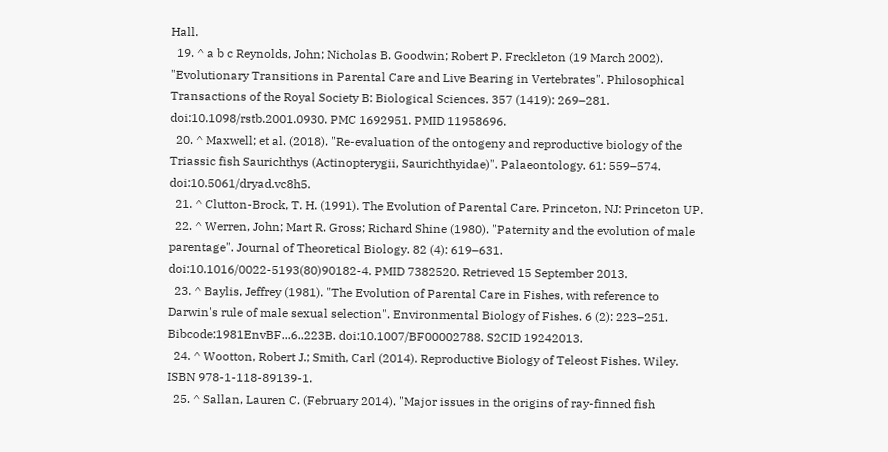Hall.
  19. ^ a b c Reynolds, John; Nicholas B. Goodwin; Robert P. Freckleton (19 March 2002). "Evolutionary Transitions in Parental Care and Live Bearing in Vertebrates". Philosophical Transactions of the Royal Society B: Biological Sciences. 357 (1419): 269–281. doi:10.1098/rstb.2001.0930. PMC 1692951. PMID 11958696.
  20. ^ Maxwell; et al. (2018). "Re-evaluation of the ontogeny and reproductive biology of the Triassic fish Saurichthys (Actinopterygii, Saurichthyidae)". Palaeontology. 61: 559–574. doi:10.5061/dryad.vc8h5.
  21. ^ Clutton-Brock, T. H. (1991). The Evolution of Parental Care. Princeton, NJ: Princeton UP.
  22. ^ Werren, John; Mart R. Gross; Richard Shine (1980). "Paternity and the evolution of male parentage". Journal of Theoretical Biology. 82 (4): 619–631. doi:10.1016/0022-5193(80)90182-4. PMID 7382520. Retrieved 15 September 2013.
  23. ^ Baylis, Jeffrey (1981). "The Evolution of Parental Care in Fishes, with reference to Darwin's rule of male sexual selection". Environmental Biology of Fishes. 6 (2): 223–251. Bibcode:1981EnvBF...6..223B. doi:10.1007/BF00002788. S2CID 19242013.
  24. ^ Wootton, Robert J.; Smith, Carl (2014). Reproductive Biology of Teleost Fishes. Wiley. ISBN 978-1-118-89139-1.
  25. ^ Sallan, Lauren C. (February 2014). "Major issues in the origins of ray-finned fish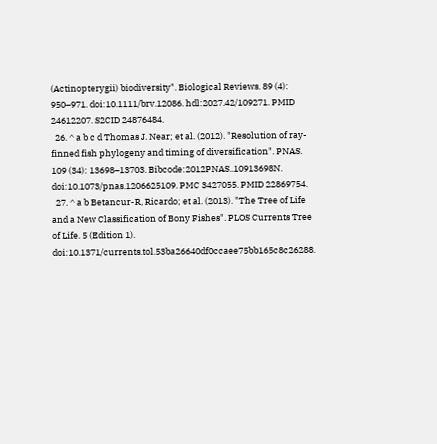(Actinopterygii) biodiversity". Biological Reviews. 89 (4): 950–971. doi:10.1111/brv.12086. hdl:2027.42/109271. PMID 24612207. S2CID 24876484.
  26. ^ a b c d Thomas J. Near; et al. (2012). "Resolution of ray-finned fish phylogeny and timing of diversification". PNAS. 109 (34): 13698–13703. Bibcode:2012PNAS..10913698N. doi:10.1073/pnas.1206625109. PMC 3427055. PMID 22869754.
  27. ^ a b Betancur-R, Ricardo; et al. (2013). "The Tree of Life and a New Classification of Bony Fishes". PLOS Currents Tree of Life. 5 (Edition 1). doi:10.1371/currents.tol.53ba26640df0ccaee75bb165c8c26288.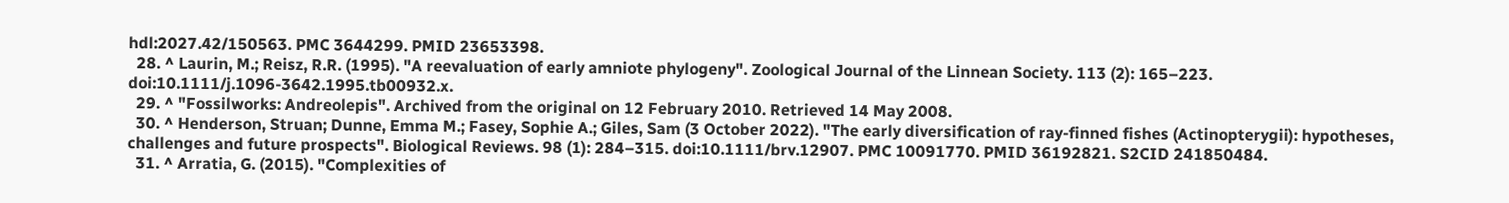hdl:2027.42/150563. PMC 3644299. PMID 23653398.
  28. ^ Laurin, M.; Reisz, R.R. (1995). "A reevaluation of early amniote phylogeny". Zoological Journal of the Linnean Society. 113 (2): 165–223. doi:10.1111/j.1096-3642.1995.tb00932.x.
  29. ^ "Fossilworks: Andreolepis". Archived from the original on 12 February 2010. Retrieved 14 May 2008.
  30. ^ Henderson, Struan; Dunne, Emma M.; Fasey, Sophie A.; Giles, Sam (3 October 2022). "The early diversification of ray-finned fishes (Actinopterygii): hypotheses, challenges and future prospects". Biological Reviews. 98 (1): 284–315. doi:10.1111/brv.12907. PMC 10091770. PMID 36192821. S2CID 241850484.
  31. ^ Arratia, G. (2015). "Complexities of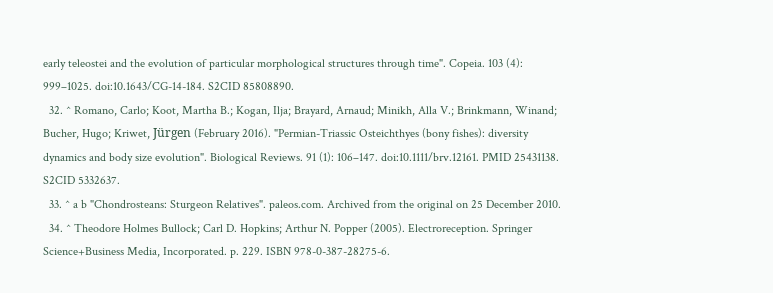early teleostei and the evolution of particular morphological structures through time". Copeia. 103 (4): 999–1025. doi:10.1643/CG-14-184. S2CID 85808890.
  32. ^ Romano, Carlo; Koot, Martha B.; Kogan, Ilja; Brayard, Arnaud; Minikh, Alla V.; Brinkmann, Winand; Bucher, Hugo; Kriwet, Jürgen (February 2016). "Permian-Triassic Osteichthyes (bony fishes): diversity dynamics and body size evolution". Biological Reviews. 91 (1): 106–147. doi:10.1111/brv.12161. PMID 25431138. S2CID 5332637.
  33. ^ a b "Chondrosteans: Sturgeon Relatives". paleos.com. Archived from the original on 25 December 2010.
  34. ^ Theodore Holmes Bullock; Carl D. Hopkins; Arthur N. Popper (2005). Electroreception. Springer Science+Business Media, Incorporated. p. 229. ISBN 978-0-387-28275-6.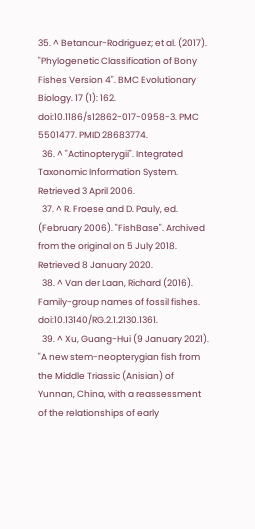35. ^ Betancur-Rodriguez; et al. (2017). "Phylogenetic Classification of Bony Fishes Version 4". BMC Evolutionary Biology. 17 (1): 162. doi:10.1186/s12862-017-0958-3. PMC 5501477. PMID 28683774.
  36. ^ "Actinopterygii". Integrated Taxonomic Information System. Retrieved 3 April 2006.
  37. ^ R. Froese and D. Pauly, ed. (February 2006). "FishBase". Archived from the original on 5 July 2018. Retrieved 8 January 2020.
  38. ^ Van der Laan, Richard (2016). Family-group names of fossil fishes. doi:10.13140/RG.2.1.2130.1361.
  39. ^ Xu, Guang-Hui (9 January 2021). "A new stem-neopterygian fish from the Middle Triassic (Anisian) of Yunnan, China, with a reassessment of the relationships of early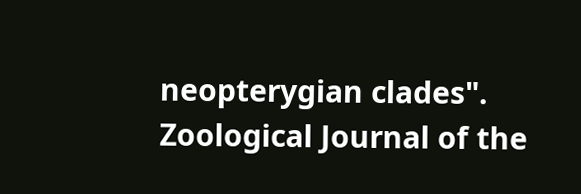neopterygian clades". Zoological Journal of the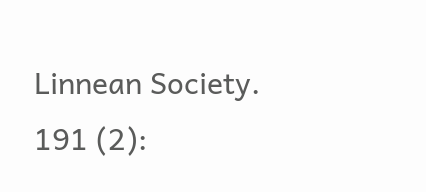Linnean Society. 191 (2):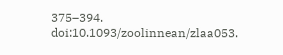375–394. doi:10.1093/zoolinnean/zlaa053.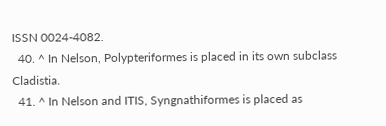ISSN 0024-4082.
  40. ^ In Nelson, Polypteriformes is placed in its own subclass Cladistia.
  41. ^ In Nelson and ITIS, Syngnathiformes is placed as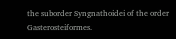the suborder Syngnathoidei of the order Gasterosteiformes.